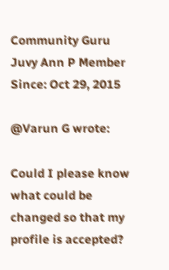Community Guru
Juvy Ann P Member Since: Oct 29, 2015

@Varun G wrote:

Could I please know what could be changed so that my profile is accepted?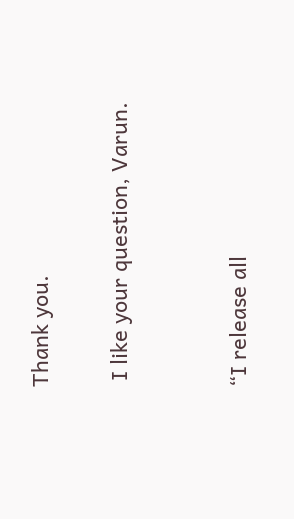Thank you.

 I like your question, Varun.


“I release all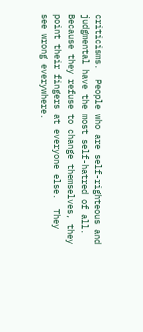criticisms.  People who are self-righteous and judgmental have the most self-hatred of all.  Because they refuse to change themselves, they point their fingers at everyone else.  They see wrong everywhere.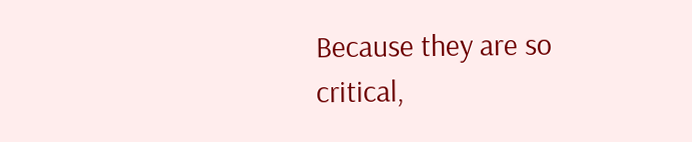Because they are so critical,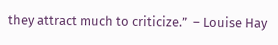they attract much to criticize.”  – Louise Hay